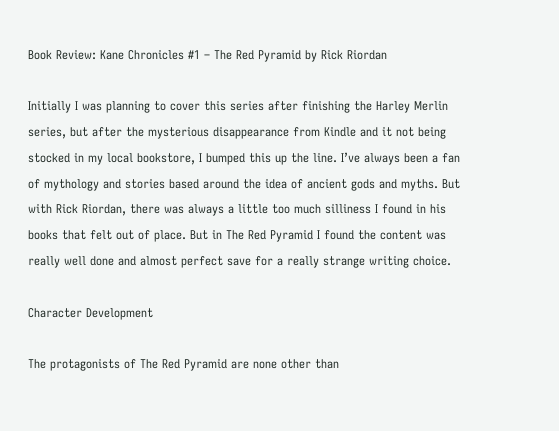Book Review: Kane Chronicles #1 – The Red Pyramid by Rick Riordan

Initially I was planning to cover this series after finishing the Harley Merlin series, but after the mysterious disappearance from Kindle and it not being stocked in my local bookstore, I bumped this up the line. I’ve always been a fan of mythology and stories based around the idea of ancient gods and myths. But with Rick Riordan, there was always a little too much silliness I found in his books that felt out of place. But in The Red Pyramid I found the content was really well done and almost perfect save for a really strange writing choice.

Character Development

The protagonists of The Red Pyramid are none other than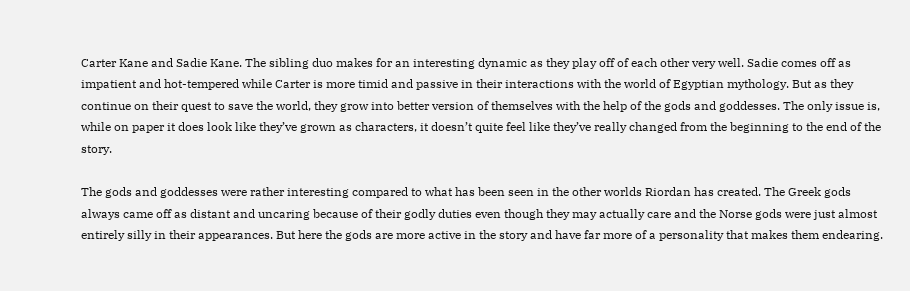Carter Kane and Sadie Kane. The sibling duo makes for an interesting dynamic as they play off of each other very well. Sadie comes off as impatient and hot-tempered while Carter is more timid and passive in their interactions with the world of Egyptian mythology. But as they continue on their quest to save the world, they grow into better version of themselves with the help of the gods and goddesses. The only issue is, while on paper it does look like they’ve grown as characters, it doesn’t quite feel like they’ve really changed from the beginning to the end of the story.

The gods and goddesses were rather interesting compared to what has been seen in the other worlds Riordan has created. The Greek gods always came off as distant and uncaring because of their godly duties even though they may actually care and the Norse gods were just almost entirely silly in their appearances. But here the gods are more active in the story and have far more of a personality that makes them endearing.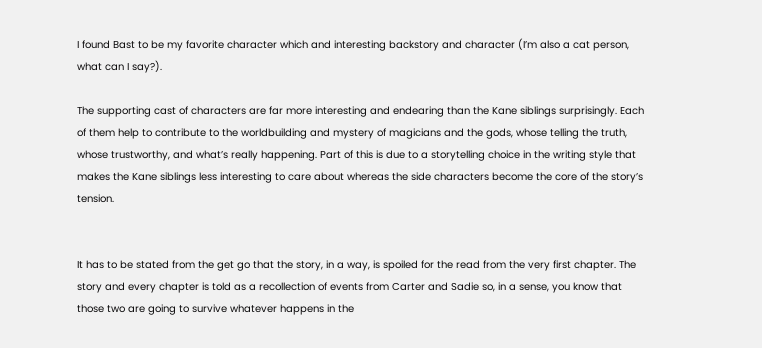I found Bast to be my favorite character which and interesting backstory and character (I’m also a cat person, what can I say?).

The supporting cast of characters are far more interesting and endearing than the Kane siblings surprisingly. Each of them help to contribute to the worldbuilding and mystery of magicians and the gods, whose telling the truth, whose trustworthy, and what’s really happening. Part of this is due to a storytelling choice in the writing style that makes the Kane siblings less interesting to care about whereas the side characters become the core of the story’s tension.


It has to be stated from the get go that the story, in a way, is spoiled for the read from the very first chapter. The story and every chapter is told as a recollection of events from Carter and Sadie so, in a sense, you know that those two are going to survive whatever happens in the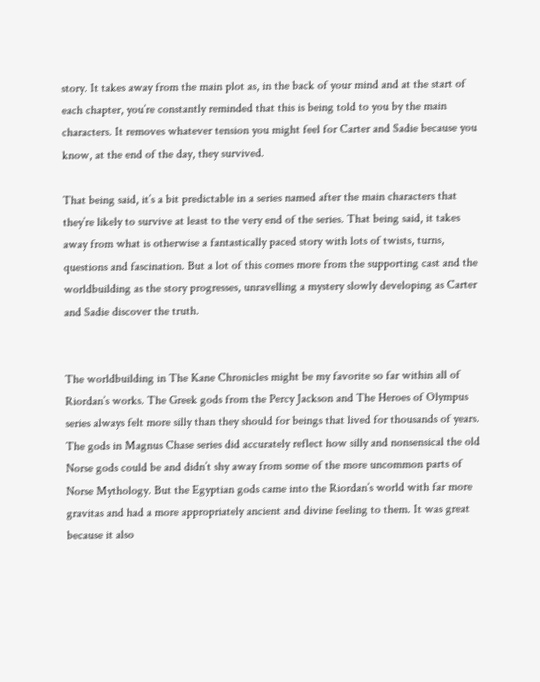story. It takes away from the main plot as, in the back of your mind and at the start of each chapter, you’re constantly reminded that this is being told to you by the main characters. It removes whatever tension you might feel for Carter and Sadie because you know, at the end of the day, they survived.

That being said, it’s a bit predictable in a series named after the main characters that they’re likely to survive at least to the very end of the series. That being said, it takes away from what is otherwise a fantastically paced story with lots of twists, turns, questions and fascination. But a lot of this comes more from the supporting cast and the worldbuilding as the story progresses, unravelling a mystery slowly developing as Carter and Sadie discover the truth.


The worldbuilding in The Kane Chronicles might be my favorite so far within all of Riordan’s works. The Greek gods from the Percy Jackson and The Heroes of Olympus series always felt more silly than they should for beings that lived for thousands of years. The gods in Magnus Chase series did accurately reflect how silly and nonsensical the old Norse gods could be and didn’t shy away from some of the more uncommon parts of Norse Mythology. But the Egyptian gods came into the Riordan’s world with far more gravitas and had a more appropriately ancient and divine feeling to them. It was great because it also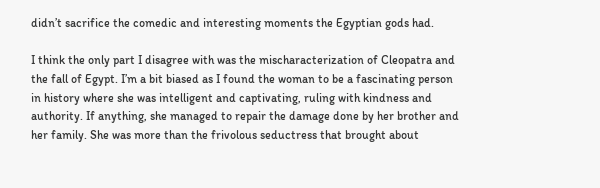didn’t sacrifice the comedic and interesting moments the Egyptian gods had.

I think the only part I disagree with was the mischaracterization of Cleopatra and the fall of Egypt. I’m a bit biased as I found the woman to be a fascinating person in history where she was intelligent and captivating, ruling with kindness and authority. If anything, she managed to repair the damage done by her brother and her family. She was more than the frivolous seductress that brought about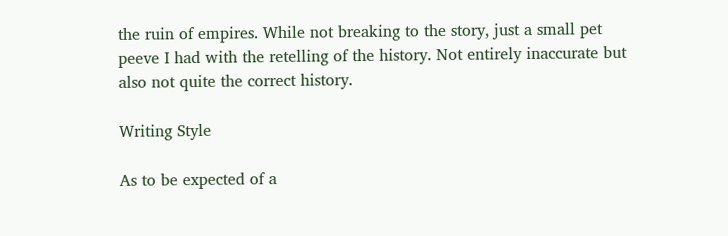the ruin of empires. While not breaking to the story, just a small pet peeve I had with the retelling of the history. Not entirely inaccurate but also not quite the correct history.

Writing Style

As to be expected of a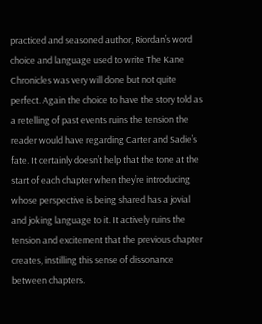practiced and seasoned author, Riordan’s word choice and language used to write The Kane Chronicles was very will done but not quite perfect. Again the choice to have the story told as a retelling of past events ruins the tension the reader would have regarding Carter and Sadie’s fate. It certainly doesn’t help that the tone at the start of each chapter when they’re introducing whose perspective is being shared has a jovial and joking language to it. It actively ruins the tension and excitement that the previous chapter creates, instilling this sense of dissonance between chapters.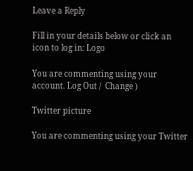Leave a Reply

Fill in your details below or click an icon to log in: Logo

You are commenting using your account. Log Out /  Change )

Twitter picture

You are commenting using your Twitter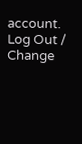account. Log Out /  Change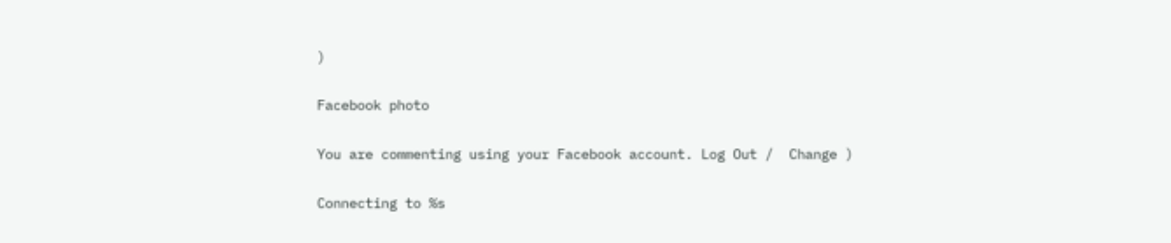)

Facebook photo

You are commenting using your Facebook account. Log Out /  Change )

Connecting to %s